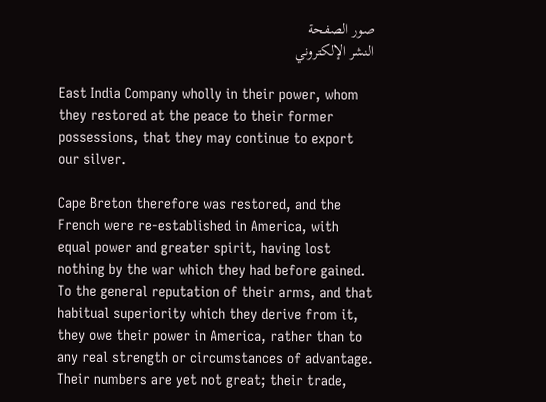صور الصفحة
النشر الإلكتروني

East India Company wholly in their power, whom they restored at the peace to their former possessions, that they may continue to export our silver.

Cape Breton therefore was restored, and the French were re-established in America, with equal power and greater spirit, having lost nothing by the war which they had before gained. To the general reputation of their arms, and that habitual superiority which they derive from it, they owe their power in America, rather than to any real strength or circumstances of advantage. Their numbers are yet not great; their trade,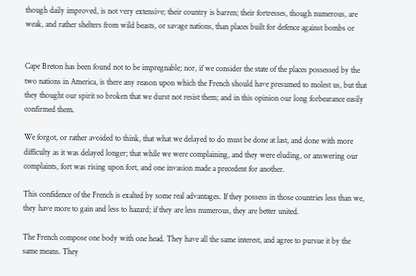though daily improved, is not very extensive; their country is barren; their fortresses, though numerous, are weak, and rather shelters from wild beasts, or savage nations, than places built for defence against bombs or


Cape Breton has been found not to be impregnable; nor, if we consider the state of the places possessed by the two nations in America, is there any reason upon which the French should have presumed to molest us, but that they thought our spirit so broken that we durst not resist them; and in this opinion our long forbearance easily confirmed them.

We forgot, or rather avoided to think, that what we delayed to do must be done at last, and done with more difficulty as it was delayed longer; that while we were complaining, and they were eluding, or answering our complaints, fort was rising upon fort, and one invasion made a precedent for another.

This confidence of the French is exalted by some real advantages. If they possess in those countries less than we, they have more to gain and less to hazard; if they are less numerous, they are better united.

The French compose one body with one head. They have all the same interest, and agree to pursue it by the same means. They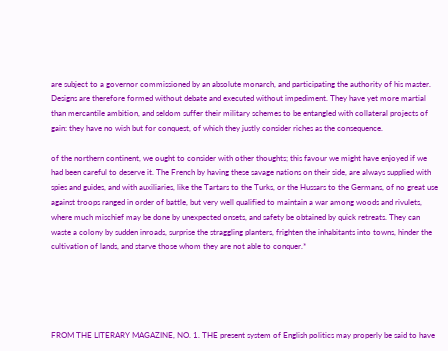are subject to a governor commissioned by an absolute monarch, and participating the authority of his master. Designs are therefore formed without debate and executed without impediment. They have yet more martial than mercantile ambition, and seldom suffer their military schemes to be entangled with collateral projects of gain: they have no wish but for conquest, of which they justly consider riches as the consequence.

of the northern continent, we ought to consider with other thoughts; this favour we might have enjoyed if we had been careful to deserve it. The French by having these savage nations on their side, are always supplied with spies and guides, and with auxiliaries, like the Tartars to the Turks, or the Hussars to the Germans, of no great use against troops ranged in order of battle, but very well qualified to maintain a war among woods and rivulets, where much mischief may be done by unexpected onsets, and safety be obtained by quick retreats. They can waste a colony by sudden inroads, surprise the straggling planters, frighten the inhabitants into towns, hinder the cultivation of lands, and starve those whom they are not able to conquer.*





FROM THE LITERARY MAGAZINE, NO. 1. THE present system of English politics may properly be said to have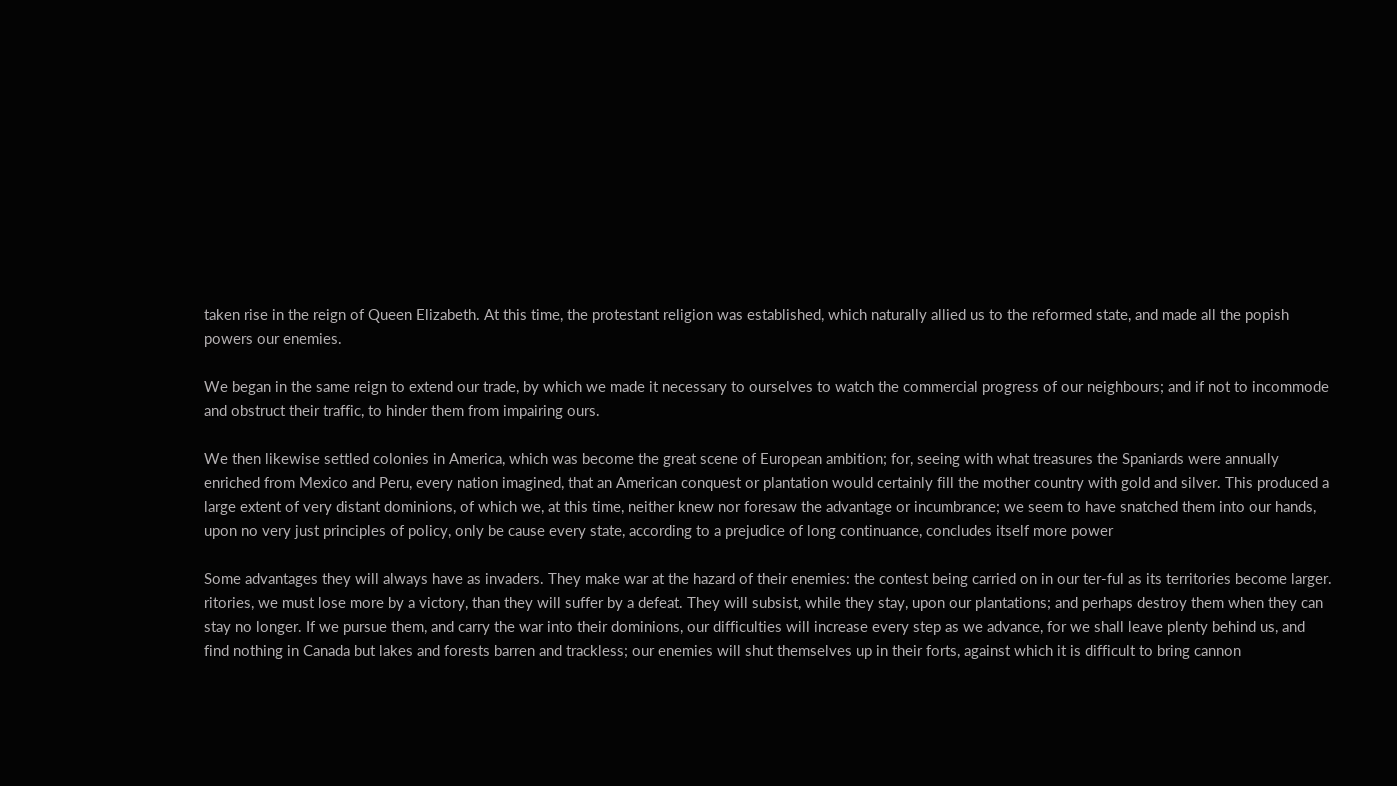taken rise in the reign of Queen Elizabeth. At this time, the protestant religion was established, which naturally allied us to the reformed state, and made all the popish powers our enemies.

We began in the same reign to extend our trade, by which we made it necessary to ourselves to watch the commercial progress of our neighbours; and if not to incommode and obstruct their traffic, to hinder them from impairing ours.

We then likewise settled colonies in America, which was become the great scene of European ambition; for, seeing with what treasures the Spaniards were annually enriched from Mexico and Peru, every nation imagined, that an American conquest or plantation would certainly fill the mother country with gold and silver. This produced a large extent of very distant dominions, of which we, at this time, neither knew nor foresaw the advantage or incumbrance; we seem to have snatched them into our hands, upon no very just principles of policy, only be cause every state, according to a prejudice of long continuance, concludes itself more power

Some advantages they will always have as invaders. They make war at the hazard of their enemies: the contest being carried on in our ter-ful as its territories become larger. ritories, we must lose more by a victory, than they will suffer by a defeat. They will subsist, while they stay, upon our plantations; and perhaps destroy them when they can stay no longer. If we pursue them, and carry the war into their dominions, our difficulties will increase every step as we advance, for we shall leave plenty behind us, and find nothing in Canada but lakes and forests barren and trackless; our enemies will shut themselves up in their forts, against which it is difficult to bring cannon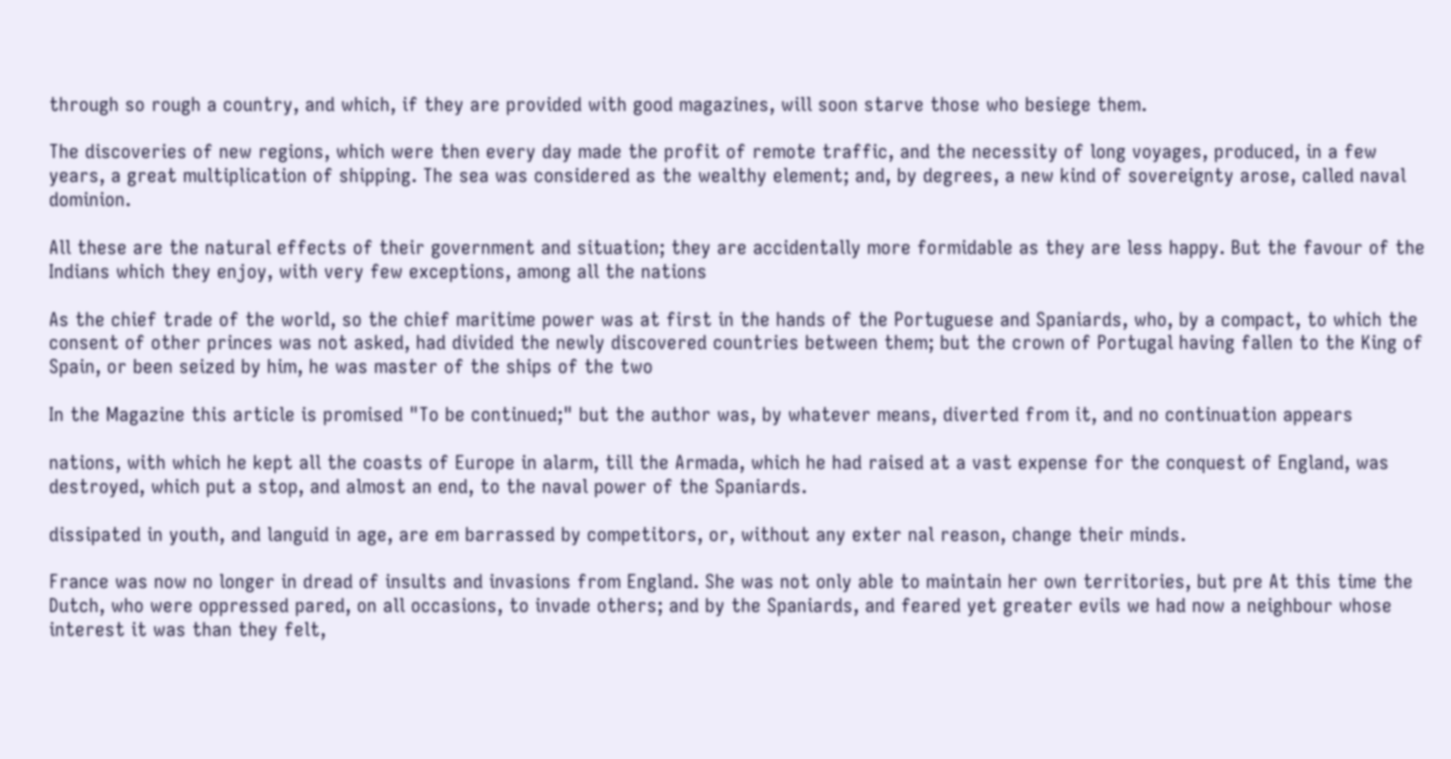through so rough a country, and which, if they are provided with good magazines, will soon starve those who besiege them.

The discoveries of new regions, which were then every day made the profit of remote traffic, and the necessity of long voyages, produced, in a few years, a great multiplication of shipping. The sea was considered as the wealthy element; and, by degrees, a new kind of sovereignty arose, called naval dominion.

All these are the natural effects of their government and situation; they are accidentally more formidable as they are less happy. But the favour of the Indians which they enjoy, with very few exceptions, among all the nations

As the chief trade of the world, so the chief maritime power was at first in the hands of the Portuguese and Spaniards, who, by a compact, to which the consent of other princes was not asked, had divided the newly discovered countries between them; but the crown of Portugal having fallen to the King of Spain, or been seized by him, he was master of the ships of the two

In the Magazine this article is promised "To be continued;" but the author was, by whatever means, diverted from it, and no continuation appears

nations, with which he kept all the coasts of Europe in alarm, till the Armada, which he had raised at a vast expense for the conquest of England, was destroyed, which put a stop, and almost an end, to the naval power of the Spaniards.

dissipated in youth, and languid in age, are em barrassed by competitors, or, without any exter nal reason, change their minds.

France was now no longer in dread of insults and invasions from England. She was not only able to maintain her own territories, but pre At this time the Dutch, who were oppressed pared, on all occasions, to invade others; and by the Spaniards, and feared yet greater evils we had now a neighbour whose interest it was than they felt,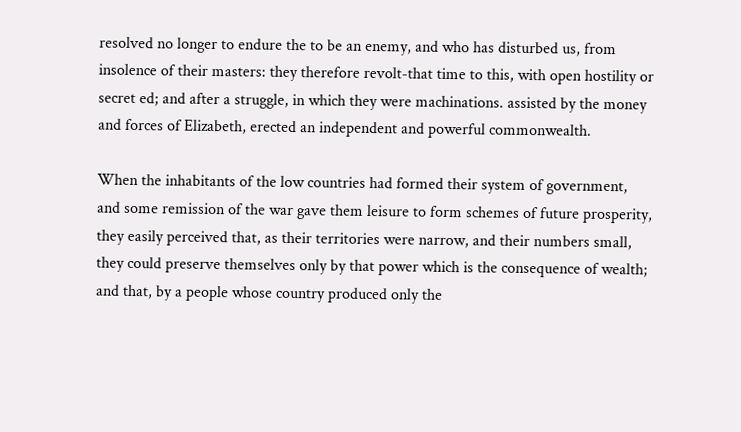resolved no longer to endure the to be an enemy, and who has disturbed us, from insolence of their masters: they therefore revolt-that time to this, with open hostility or secret ed; and after a struggle, in which they were machinations. assisted by the money and forces of Elizabeth, erected an independent and powerful commonwealth.

When the inhabitants of the low countries had formed their system of government, and some remission of the war gave them leisure to form schemes of future prosperity, they easily perceived that, as their territories were narrow, and their numbers small, they could preserve themselves only by that power which is the consequence of wealth; and that, by a people whose country produced only the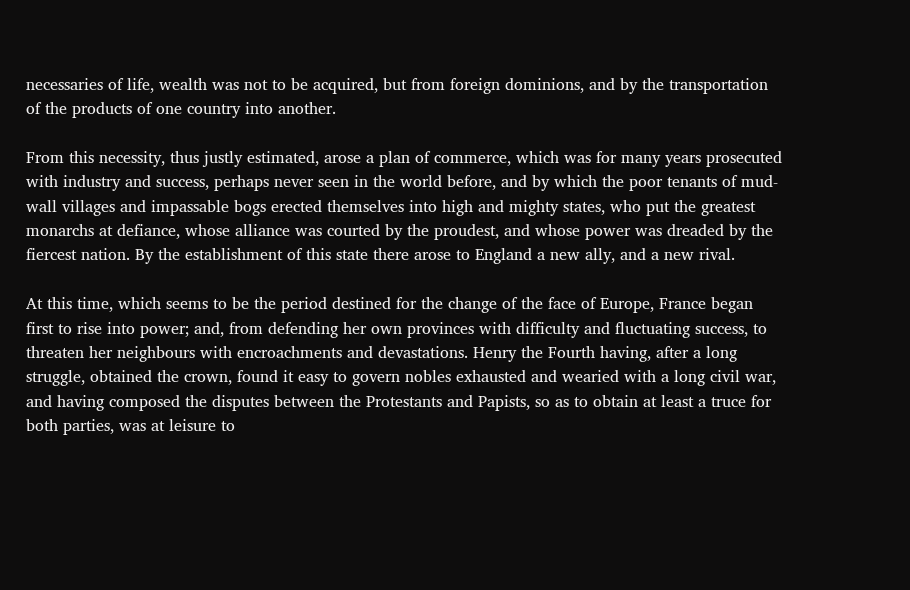necessaries of life, wealth was not to be acquired, but from foreign dominions, and by the transportation of the products of one country into another.

From this necessity, thus justly estimated, arose a plan of commerce, which was for many years prosecuted with industry and success, perhaps never seen in the world before, and by which the poor tenants of mud-wall villages and impassable bogs erected themselves into high and mighty states, who put the greatest monarchs at defiance, whose alliance was courted by the proudest, and whose power was dreaded by the fiercest nation. By the establishment of this state there arose to England a new ally, and a new rival.

At this time, which seems to be the period destined for the change of the face of Europe, France began first to rise into power; and, from defending her own provinces with difficulty and fluctuating success, to threaten her neighbours with encroachments and devastations. Henry the Fourth having, after a long struggle, obtained the crown, found it easy to govern nobles exhausted and wearied with a long civil war, and having composed the disputes between the Protestants and Papists, so as to obtain at least a truce for both parties, was at leisure to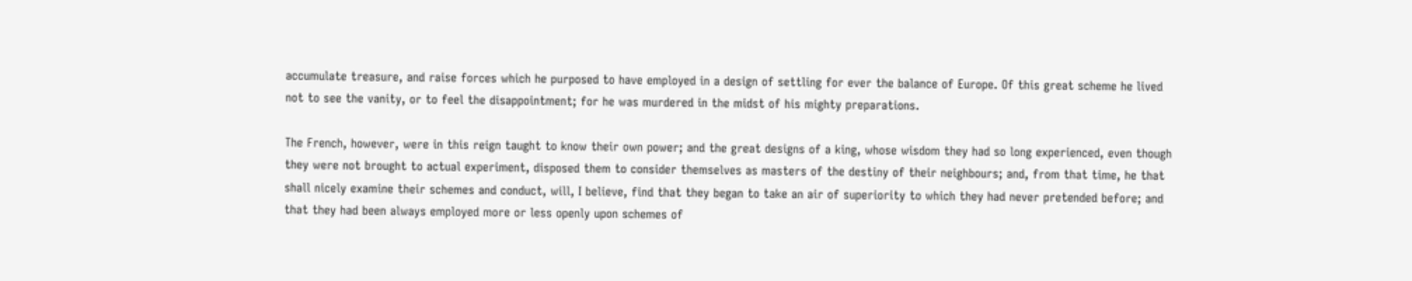accumulate treasure, and raise forces which he purposed to have employed in a design of settling for ever the balance of Europe. Of this great scheme he lived not to see the vanity, or to feel the disappointment; for he was murdered in the midst of his mighty preparations.

The French, however, were in this reign taught to know their own power; and the great designs of a king, whose wisdom they had so long experienced, even though they were not brought to actual experiment, disposed them to consider themselves as masters of the destiny of their neighbours; and, from that time, he that shall nicely examine their schemes and conduct, will, I believe, find that they began to take an air of superiority to which they had never pretended before; and that they had been always employed more or less openly upon schemes of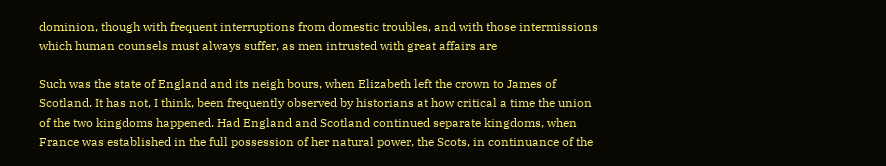dominion, though with frequent interruptions from domestic troubles, and with those intermissions which human counsels must always suffer, as men intrusted with great affairs are

Such was the state of England and its neigh bours, when Elizabeth left the crown to James of Scotland. It has not, I think, been frequently observed by historians at how critical a time the union of the two kingdoms happened. Had England and Scotland continued separate kingdoms, when France was established in the full possession of her natural power, the Scots, in continuance of the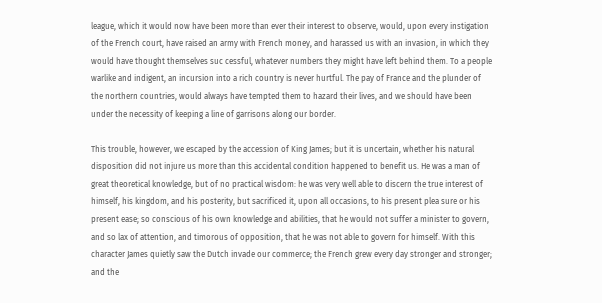league, which it would now have been more than ever their interest to observe, would, upon every instigation of the French court, have raised an army with French money, and harassed us with an invasion, in which they would have thought themselves suc cessful, whatever numbers they might have left behind them. To a people warlike and indigent, an incursion into a rich country is never hurtful. The pay of France and the plunder of the northern countries, would always have tempted them to hazard their lives, and we should have been under the necessity of keeping a line of garrisons along our border.

This trouble, however, we escaped by the accession of King James; but it is uncertain, whether his natural disposition did not injure us more than this accidental condition happened to benefit us. He was a man of great theoretical knowledge, but of no practical wisdom: he was very well able to discern the true interest of himself, his kingdom, and his posterity, but sacrificed it, upon all occasions, to his present plea sure or his present ease; so conscious of his own knowledge and abilities, that he would not suffer a minister to govern, and so lax of attention, and timorous of opposition, that he was not able to govern for himself. With this character James quietly saw the Dutch invade our commerce; the French grew every day stronger and stronger; and the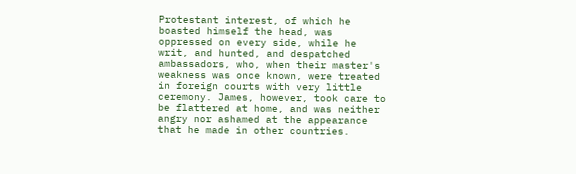Protestant interest, of which he boasted himself the head, was oppressed on every side, while he writ, and hunted, and despatched ambassadors, who, when their master's weakness was once known, were treated in foreign courts with very little ceremony. James, however, took care to be flattered at home, and was neither angry nor ashamed at the appearance that he made in other countries.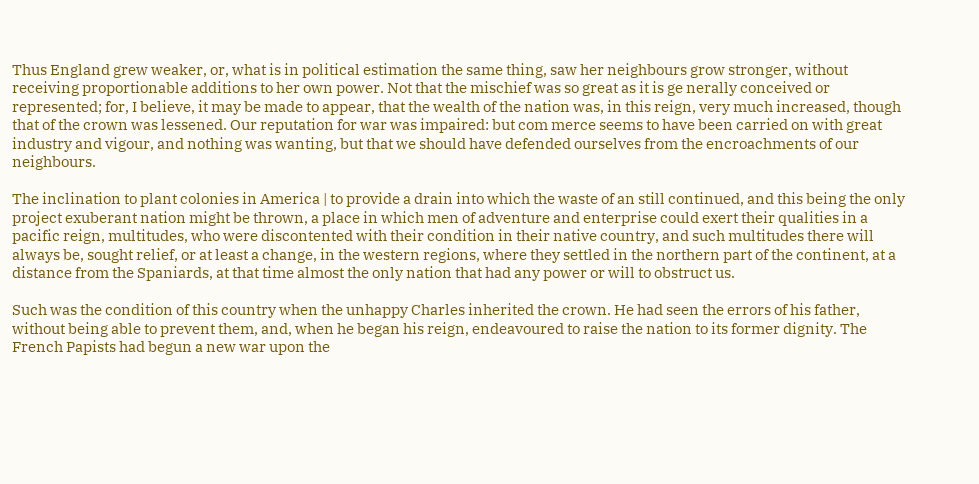Thus England grew weaker, or, what is in political estimation the same thing, saw her neighbours grow stronger, without receiving proportionable additions to her own power. Not that the mischief was so great as it is ge nerally conceived or represented; for, I believe, it may be made to appear, that the wealth of the nation was, in this reign, very much increased, though that of the crown was lessened. Our reputation for war was impaired: but com merce seems to have been carried on with great industry and vigour, and nothing was wanting, but that we should have defended ourselves from the encroachments of our neighbours.

The inclination to plant colonies in America | to provide a drain into which the waste of an still continued, and this being the only project exuberant nation might be thrown, a place in which men of adventure and enterprise could exert their qualities in a pacific reign, multitudes, who were discontented with their condition in their native country, and such multitudes there will always be, sought relief, or at least a change, in the western regions, where they settled in the northern part of the continent, at a distance from the Spaniards, at that time almost the only nation that had any power or will to obstruct us.

Such was the condition of this country when the unhappy Charles inherited the crown. He had seen the errors of his father, without being able to prevent them, and, when he began his reign, endeavoured to raise the nation to its former dignity. The French Papists had begun a new war upon the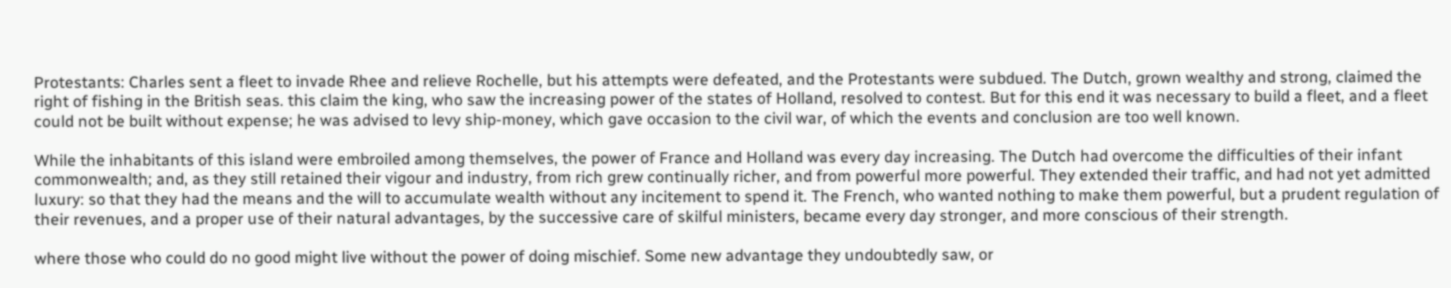Protestants: Charles sent a fleet to invade Rhee and relieve Rochelle, but his attempts were defeated, and the Protestants were subdued. The Dutch, grown wealthy and strong, claimed the right of fishing in the British seas. this claim the king, who saw the increasing power of the states of Holland, resolved to contest. But for this end it was necessary to build a fleet, and a fleet could not be built without expense; he was advised to levy ship-money, which gave occasion to the civil war, of which the events and conclusion are too well known.

While the inhabitants of this island were embroiled among themselves, the power of France and Holland was every day increasing. The Dutch had overcome the difficulties of their infant commonwealth; and, as they still retained their vigour and industry, from rich grew continually richer, and from powerful more powerful. They extended their traffic, and had not yet admitted luxury: so that they had the means and the will to accumulate wealth without any incitement to spend it. The French, who wanted nothing to make them powerful, but a prudent regulation of their revenues, and a proper use of their natural advantages, by the successive care of skilful ministers, became every day stronger, and more conscious of their strength.

where those who could do no good might live without the power of doing mischief. Some new advantage they undoubtedly saw, or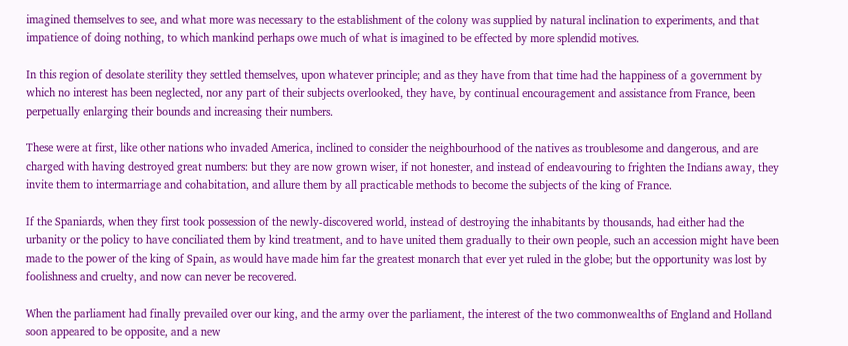imagined themselves to see, and what more was necessary to the establishment of the colony was supplied by natural inclination to experiments, and that impatience of doing nothing, to which mankind perhaps owe much of what is imagined to be effected by more splendid motives.

In this region of desolate sterility they settled themselves, upon whatever principle; and as they have from that time had the happiness of a government by which no interest has been neglected, nor any part of their subjects overlooked, they have, by continual encouragement and assistance from France, been perpetually enlarging their bounds and increasing their numbers.

These were at first, like other nations who invaded America, inclined to consider the neighbourhood of the natives as troublesome and dangerous, and are charged with having destroyed great numbers: but they are now grown wiser, if not honester, and instead of endeavouring to frighten the Indians away, they invite them to intermarriage and cohabitation, and allure them by all practicable methods to become the subjects of the king of France.

If the Spaniards, when they first took possession of the newly-discovered world, instead of destroying the inhabitants by thousands, had either had the urbanity or the policy to have conciliated them by kind treatment, and to have united them gradually to their own people, such an accession might have been made to the power of the king of Spain, as would have made him far the greatest monarch that ever yet ruled in the globe; but the opportunity was lost by foolishness and cruelty, and now can never be recovered.

When the parliament had finally prevailed over our king, and the army over the parliament, the interest of the two commonwealths of England and Holland soon appeared to be opposite, and a new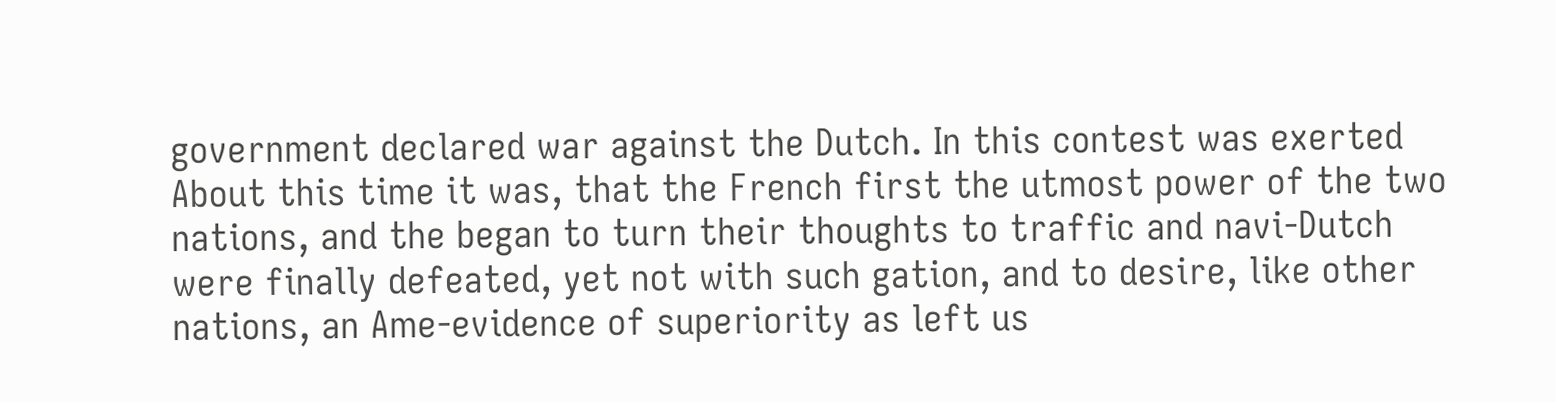government declared war against the Dutch. In this contest was exerted About this time it was, that the French first the utmost power of the two nations, and the began to turn their thoughts to traffic and navi-Dutch were finally defeated, yet not with such gation, and to desire, like other nations, an Ame-evidence of superiority as left us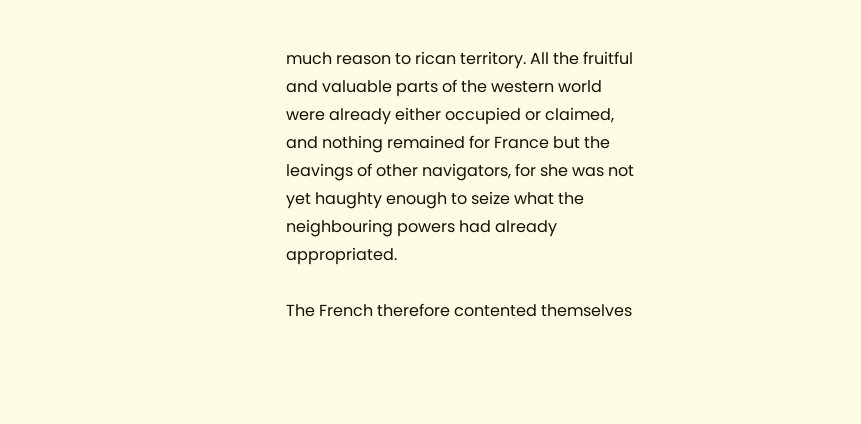much reason to rican territory. All the fruitful and valuable parts of the western world were already either occupied or claimed, and nothing remained for France but the leavings of other navigators, for she was not yet haughty enough to seize what the neighbouring powers had already appropriated.

The French therefore contented themselves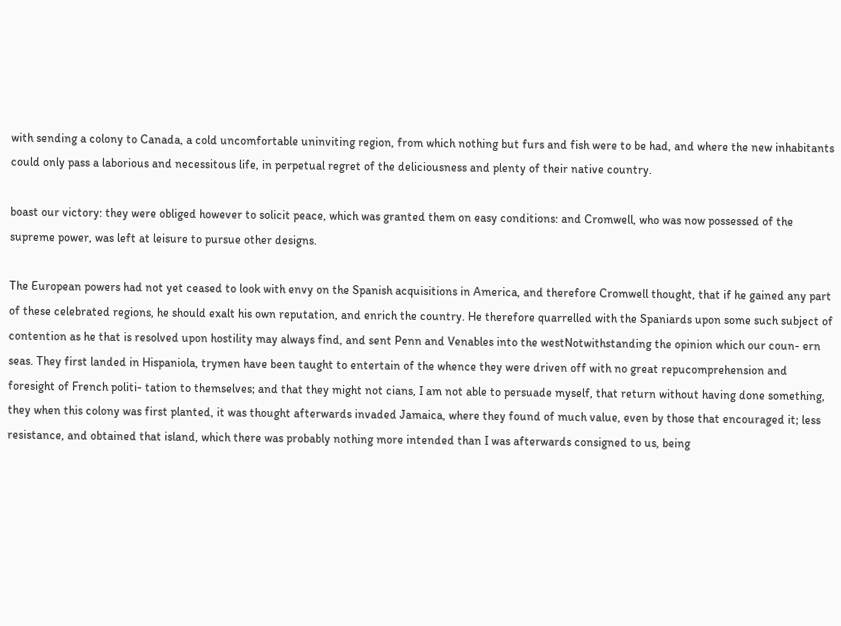with sending a colony to Canada, a cold uncomfortable uninviting region, from which nothing but furs and fish were to be had, and where the new inhabitants could only pass a laborious and necessitous life, in perpetual regret of the deliciousness and plenty of their native country.

boast our victory: they were obliged however to solicit peace, which was granted them on easy conditions: and Cromwell, who was now possessed of the supreme power, was left at leisure to pursue other designs.

The European powers had not yet ceased to look with envy on the Spanish acquisitions in America, and therefore Cromwell thought, that if he gained any part of these celebrated regions, he should exalt his own reputation, and enrich the country. He therefore quarrelled with the Spaniards upon some such subject of contention as he that is resolved upon hostility may always find, and sent Penn and Venables into the westNotwithstanding the opinion which our coun- ern seas. They first landed in Hispaniola, trymen have been taught to entertain of the whence they were driven off with no great repucomprehension and foresight of French politi- tation to themselves; and that they might not cians, I am not able to persuade myself, that return without having done something, they when this colony was first planted, it was thought afterwards invaded Jamaica, where they found of much value, even by those that encouraged it; less resistance, and obtained that island, which there was probably nothing more intended than I was afterwards consigned to us, being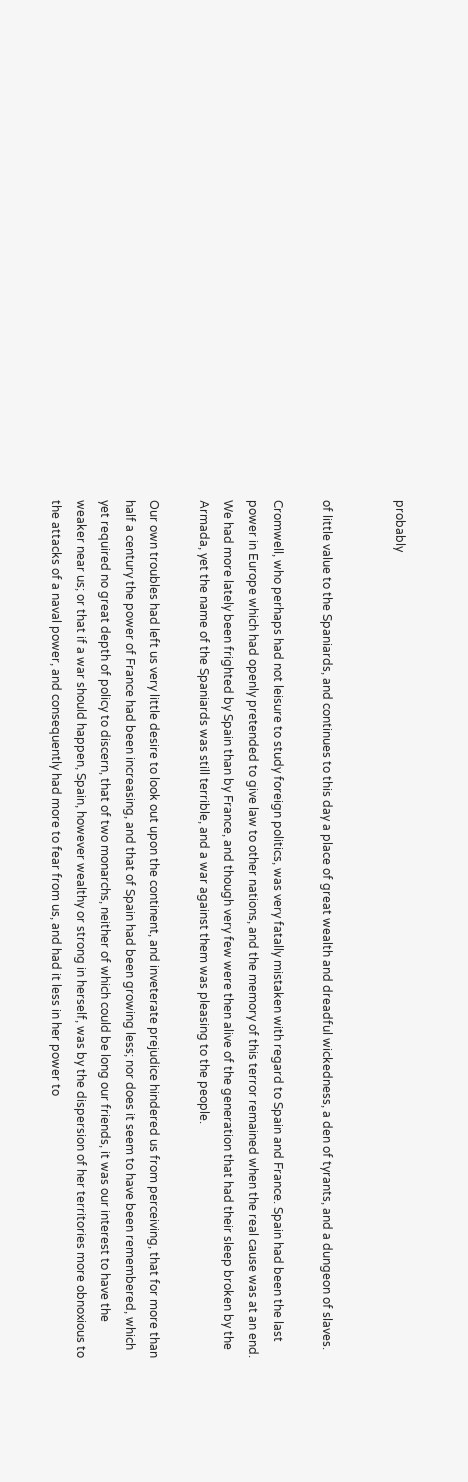probably


of little value to the Spaniards, and continues to this day a place of great wealth and dreadful wickedness, a den of tyrants, and a dungeon of slaves.

Cromwell, who perhaps had not leisure to study foreign politics, was very fatally mistaken with regard to Spain and France. Spain had been the last power in Europe which had openly pretended to give law to other nations, and the memory of this terror remained when the real cause was at an end. We had more lately been frighted by Spain than by France, and though very few were then alive of the generation that had their sleep broken by the Armada, yet the name of the Spaniards was still terrible, and a war against them was pleasing to the people.

Our own troubles had left us very little desire to look out upon the continent, and inveterate prejudice hindered us from perceiving, that for more than half a century the power of France had been increasing, and that of Spain had been growing less; nor does it seem to have been remembered, which yet required no great depth of policy to discern, that of two monarchs, neither of which could be long our friends, it was our interest to have the weaker near us; or that if a war should happen, Spain, however wealthy or strong in herself, was by the dispersion of her territories more obnoxious to the attacks of a naval power, and consequently had more to fear from us, and had it less in her power to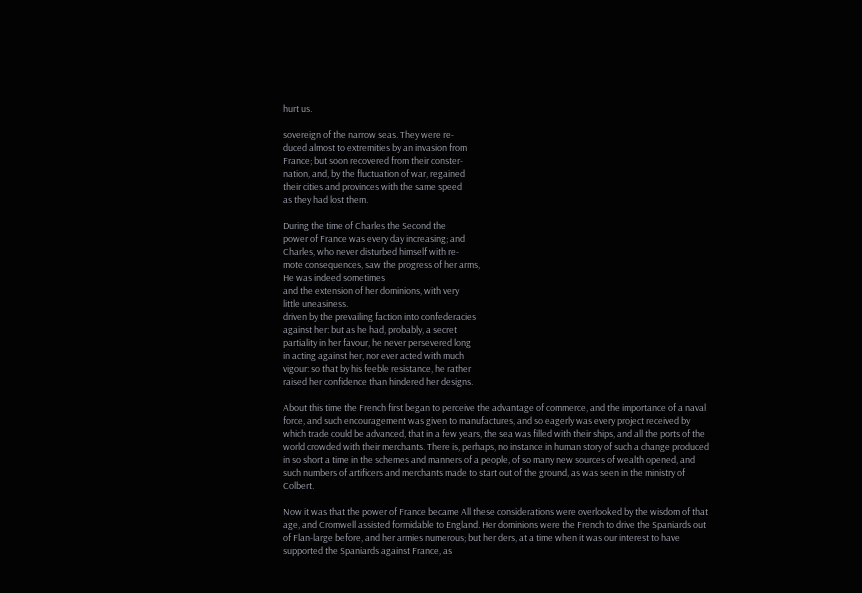hurt us.

sovereign of the narrow seas. They were re-
duced almost to extremities by an invasion from
France; but soon recovered from their conster-
nation, and, by the fluctuation of war, regained
their cities and provinces with the same speed
as they had lost them.

During the time of Charles the Second the
power of France was every day increasing; and
Charles, who never disturbed himself with re-
mote consequences, saw the progress of her arms,
He was indeed sometimes
and the extension of her dominions, with very
little uneasiness.
driven by the prevailing faction into confederacies
against her: but as he had, probably, a secret
partiality in her favour, he never persevered long
in acting against her, nor ever acted with much
vigour: so that by his feeble resistance, he rather
raised her confidence than hindered her designs.

About this time the French first began to perceive the advantage of commerce, and the importance of a naval force, and such encouragement was given to manufactures, and so eagerly was every project received by which trade could be advanced, that in a few years, the sea was filled with their ships, and all the ports of the world crowded with their merchants. There is, perhaps, no instance in human story of such a change produced in so short a time in the schemes and manners of a people, of so many new sources of wealth opened, and such numbers of artificers and merchants made to start out of the ground, as was seen in the ministry of Colbert.

Now it was that the power of France became All these considerations were overlooked by the wisdom of that age, and Cromwell assisted formidable to England. Her dominions were the French to drive the Spaniards out of Flan-large before, and her armies numerous; but her ders, at a time when it was our interest to have supported the Spaniards against France, as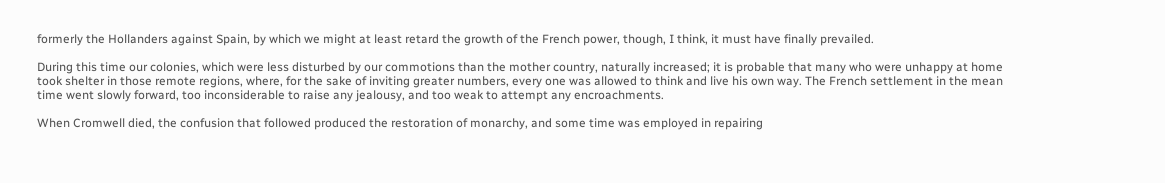formerly the Hollanders against Spain, by which we might at least retard the growth of the French power, though, I think, it must have finally prevailed.

During this time our colonies, which were less disturbed by our commotions than the mother country, naturally increased; it is probable that many who were unhappy at home took shelter in those remote regions, where, for the sake of inviting greater numbers, every one was allowed to think and live his own way. The French settlement in the mean time went slowly forward, too inconsiderable to raise any jealousy, and too weak to attempt any encroachments.

When Cromwell died, the confusion that followed produced the restoration of monarchy, and some time was employed in repairing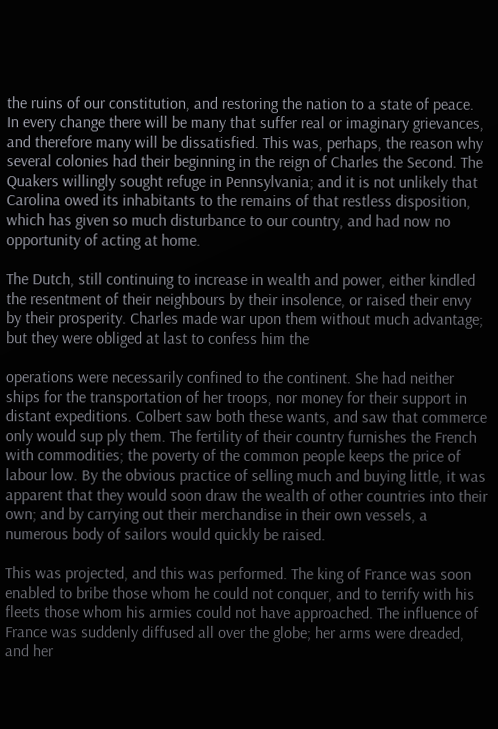the ruins of our constitution, and restoring the nation to a state of peace. In every change there will be many that suffer real or imaginary grievances, and therefore many will be dissatisfied. This was, perhaps, the reason why several colonies had their beginning in the reign of Charles the Second. The Quakers willingly sought refuge in Pennsylvania; and it is not unlikely that Carolina owed its inhabitants to the remains of that restless disposition, which has given so much disturbance to our country, and had now no opportunity of acting at home.

The Dutch, still continuing to increase in wealth and power, either kindled the resentment of their neighbours by their insolence, or raised their envy by their prosperity. Charles made war upon them without much advantage; but they were obliged at last to confess him the

operations were necessarily confined to the continent. She had neither ships for the transportation of her troops, nor money for their support in distant expeditions. Colbert saw both these wants, and saw that commerce only would sup ply them. The fertility of their country furnishes the French with commodities; the poverty of the common people keeps the price of labour low. By the obvious practice of selling much and buying little, it was apparent that they would soon draw the wealth of other countries into their own; and by carrying out their merchandise in their own vessels, a numerous body of sailors would quickly be raised.

This was projected, and this was performed. The king of France was soon enabled to bribe those whom he could not conquer, and to terrify with his fleets those whom his armies could not have approached. The influence of France was suddenly diffused all over the globe; her arms were dreaded, and her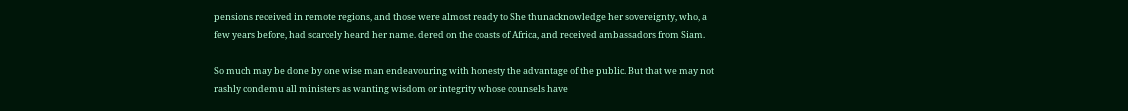pensions received in remote regions, and those were almost ready to She thunacknowledge her sovereignty, who, a few years before, had scarcely heard her name. dered on the coasts of Africa, and received ambassadors from Siam.

So much may be done by one wise man endeavouring with honesty the advantage of the public. But that we may not rashly condemu all ministers as wanting wisdom or integrity whose counsels have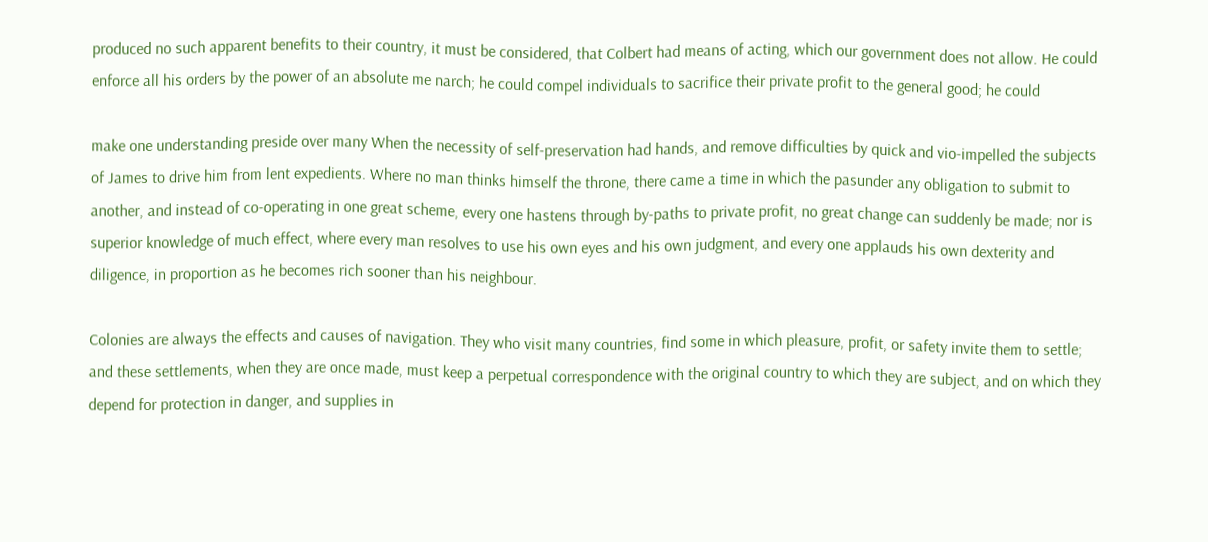produced no such apparent benefits to their country, it must be considered, that Colbert had means of acting, which our government does not allow. He could enforce all his orders by the power of an absolute me narch; he could compel individuals to sacrifice their private profit to the general good; he could

make one understanding preside over many When the necessity of self-preservation had hands, and remove difficulties by quick and vio-impelled the subjects of James to drive him from lent expedients. Where no man thinks himself the throne, there came a time in which the pasunder any obligation to submit to another, and instead of co-operating in one great scheme, every one hastens through by-paths to private profit, no great change can suddenly be made; nor is superior knowledge of much effect, where every man resolves to use his own eyes and his own judgment, and every one applauds his own dexterity and diligence, in proportion as he becomes rich sooner than his neighbour.

Colonies are always the effects and causes of navigation. They who visit many countries, find some in which pleasure, profit, or safety invite them to settle; and these settlements, when they are once made, must keep a perpetual correspondence with the original country to which they are subject, and on which they depend for protection in danger, and supplies in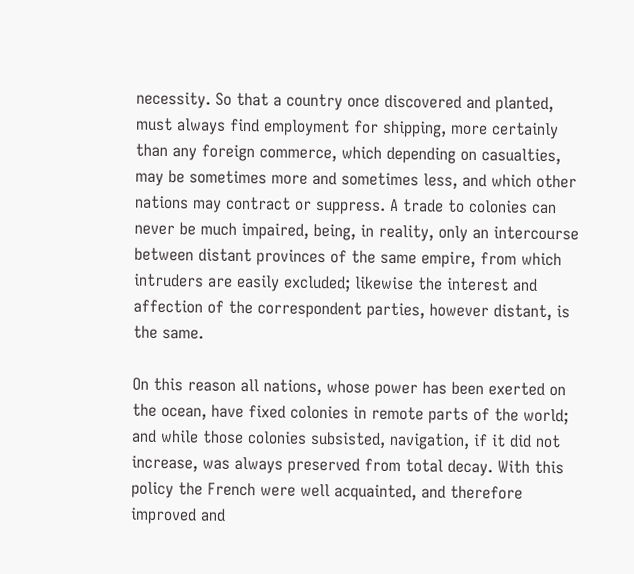necessity. So that a country once discovered and planted, must always find employment for shipping, more certainly than any foreign commerce, which depending on casualties, may be sometimes more and sometimes less, and which other nations may contract or suppress. A trade to colonies can never be much impaired, being, in reality, only an intercourse between distant provinces of the same empire, from which intruders are easily excluded; likewise the interest and affection of the correspondent parties, however distant, is the same.

On this reason all nations, whose power has been exerted on the ocean, have fixed colonies in remote parts of the world; and while those colonies subsisted, navigation, if it did not increase, was always preserved from total decay. With this policy the French were well acquainted, and therefore improved and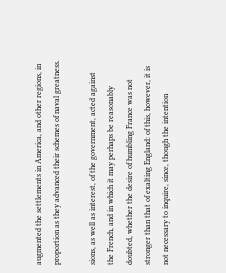augmented the settlements in America, and other regions, in proportion as they advanced their schemes of naval greatness.

sions, as well as interest, of the government, acted against the French, and in which it may perhaps be reasonably doubted, whether the desire of humbling France was not stronger than that of exalting England: of this, however, it is not necessary to inquire, since, though the intention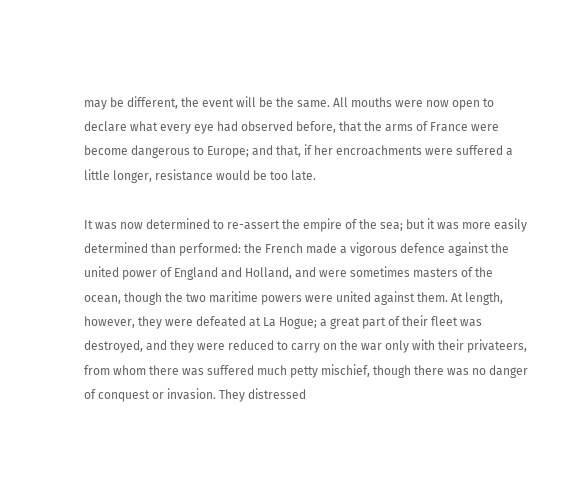may be different, the event will be the same. All mouths were now open to declare what every eye had observed before, that the arms of France were become dangerous to Europe; and that, if her encroachments were suffered a little longer, resistance would be too late.

It was now determined to re-assert the empire of the sea; but it was more easily determined than performed: the French made a vigorous defence against the united power of England and Holland, and were sometimes masters of the ocean, though the two maritime powers were united against them. At length, however, they were defeated at La Hogue; a great part of their fleet was destroyed, and they were reduced to carry on the war only with their privateers, from whom there was suffered much petty mischief, though there was no danger of conquest or invasion. They distressed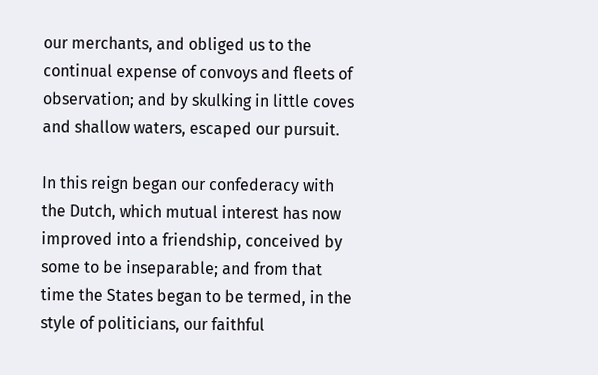our merchants, and obliged us to the continual expense of convoys and fleets of observation; and by skulking in little coves and shallow waters, escaped our pursuit.

In this reign began our confederacy with the Dutch, which mutual interest has now improved into a friendship, conceived by some to be inseparable; and from that time the States began to be termed, in the style of politicians, our faithful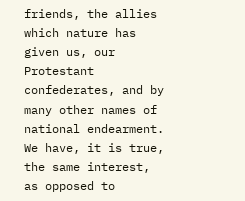friends, the allies which nature has given us, our Protestant confederates, and by many other names of national endearment. We have, it is true, the same interest, as opposed to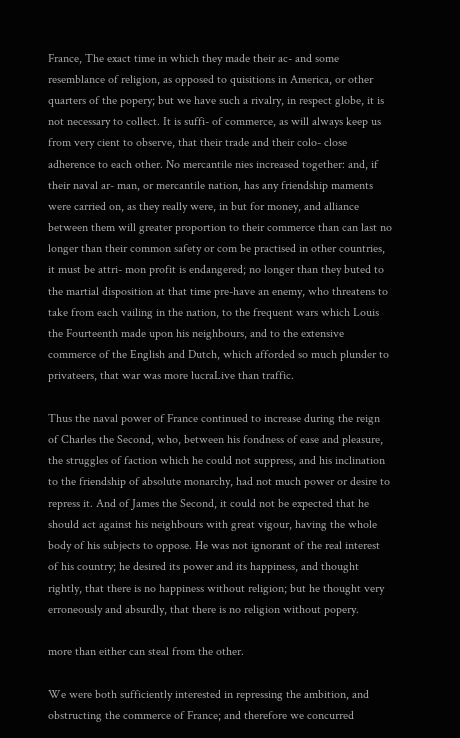France, The exact time in which they made their ac- and some resemblance of religion, as opposed to quisitions in America, or other quarters of the popery; but we have such a rivalry, in respect globe, it is not necessary to collect. It is suffi- of commerce, as will always keep us from very cient to observe, that their trade and their colo- close adherence to each other. No mercantile nies increased together: and, if their naval ar- man, or mercantile nation, has any friendship maments were carried on, as they really were, in but for money, and alliance between them will greater proportion to their commerce than can last no longer than their common safety or com be practised in other countries, it must be attri- mon profit is endangered; no longer than they buted to the martial disposition at that time pre-have an enemy, who threatens to take from each vailing in the nation, to the frequent wars which Louis the Fourteenth made upon his neighbours, and to the extensive commerce of the English and Dutch, which afforded so much plunder to privateers, that war was more lucraLive than traffic.

Thus the naval power of France continued to increase during the reign of Charles the Second, who, between his fondness of ease and pleasure, the struggles of faction which he could not suppress, and his inclination to the friendship of absolute monarchy, had not much power or desire to repress it. And of James the Second, it could not be expected that he should act against his neighbours with great vigour, having the whole body of his subjects to oppose. He was not ignorant of the real interest of his country; he desired its power and its happiness, and thought rightly, that there is no happiness without religion; but he thought very erroneously and absurdly, that there is no religion without popery.

more than either can steal from the other.

We were both sufficiently interested in repressing the ambition, and obstructing the commerce of France; and therefore we concurred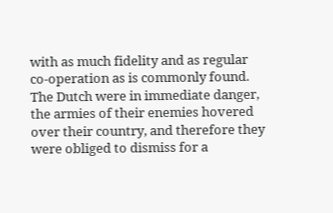with as much fidelity and as regular co-operation as is commonly found. The Dutch were in immediate danger, the armies of their enemies hovered over their country, and therefore they were obliged to dismiss for a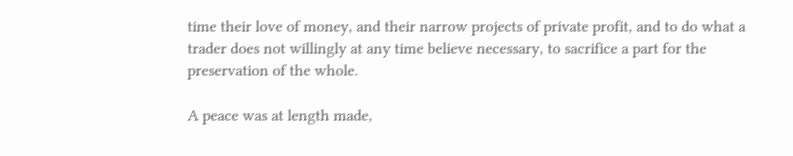time their love of money, and their narrow projects of private profit, and to do what a trader does not willingly at any time believe necessary, to sacrifice a part for the preservation of the whole.

A peace was at length made,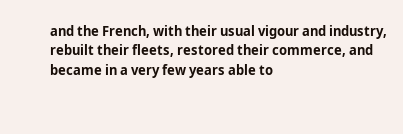and the French, with their usual vigour and industry, rebuilt their fleets, restored their commerce, and became in a very few years able to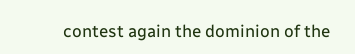contest again the dominion of the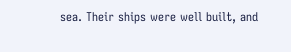sea. Their ships were well built, and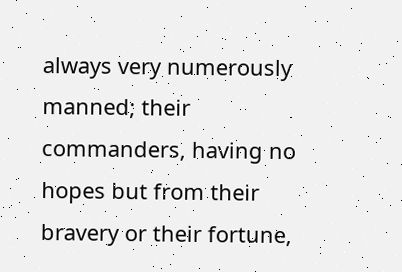always very numerously manned; their commanders, having no hopes but from their bravery or their fortune,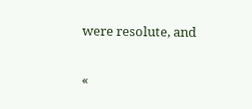were resolute, and

«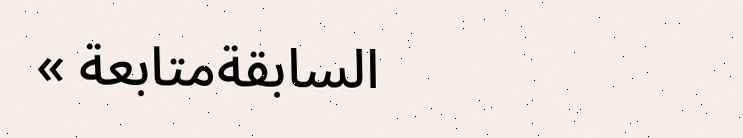السابقةمتابعة »